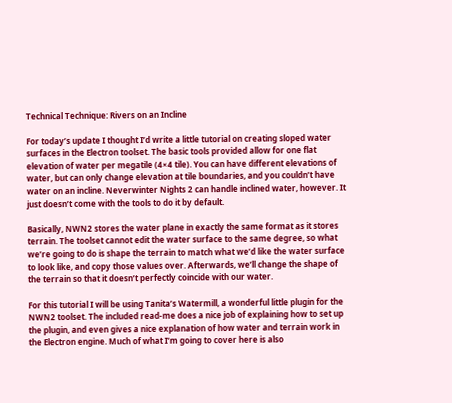Technical Technique: Rivers on an Incline

For today’s update I thought I’d write a little tutorial on creating sloped water surfaces in the Electron toolset. The basic tools provided allow for one flat elevation of water per megatile (4×4 tile). You can have different elevations of water, but can only change elevation at tile boundaries, and you couldn’t have water on an incline. Neverwinter Nights 2 can handle inclined water, however. It just doesn’t come with the tools to do it by default.

Basically, NWN2 stores the water plane in exactly the same format as it stores terrain. The toolset cannot edit the water surface to the same degree, so what we’re going to do is shape the terrain to match what we’d like the water surface to look like, and copy those values over. Afterwards, we’ll change the shape of the terrain so that it doesn’t perfectly coincide with our water.

For this tutorial I will be using Tanita’s Watermill, a wonderful little plugin for the NWN2 toolset. The included read-me does a nice job of explaining how to set up the plugin, and even gives a nice explanation of how water and terrain work in the Electron engine. Much of what I’m going to cover here is also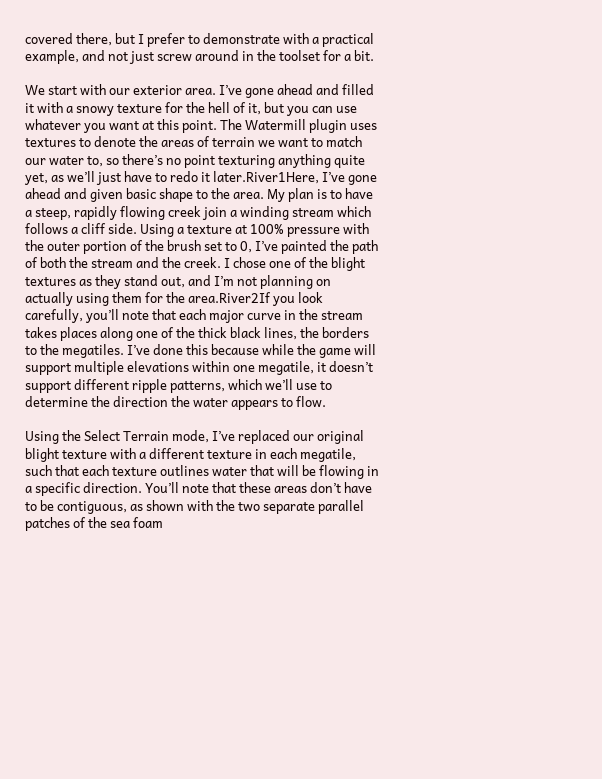covered there, but I prefer to demonstrate with a practical example, and not just screw around in the toolset for a bit.

We start with our exterior area. I’ve gone ahead and filled it with a snowy texture for the hell of it, but you can use whatever you want at this point. The Watermill plugin uses textures to denote the areas of terrain we want to match our water to, so there’s no point texturing anything quite yet, as we’ll just have to redo it later.River1Here, I’ve gone ahead and given basic shape to the area. My plan is to have a steep, rapidly flowing creek join a winding stream which follows a cliff side. Using a texture at 100% pressure with the outer portion of the brush set to 0, I’ve painted the path of both the stream and the creek. I chose one of the blight textures as they stand out, and I’m not planning on actually using them for the area.River2If you look carefully, you’ll note that each major curve in the stream takes places along one of the thick black lines, the borders to the megatiles. I’ve done this because while the game will support multiple elevations within one megatile, it doesn’t support different ripple patterns, which we’ll use to determine the direction the water appears to flow.

Using the Select Terrain mode, I’ve replaced our original blight texture with a different texture in each megatile, such that each texture outlines water that will be flowing in a specific direction. You’ll note that these areas don’t have to be contiguous, as shown with the two separate parallel patches of the sea foam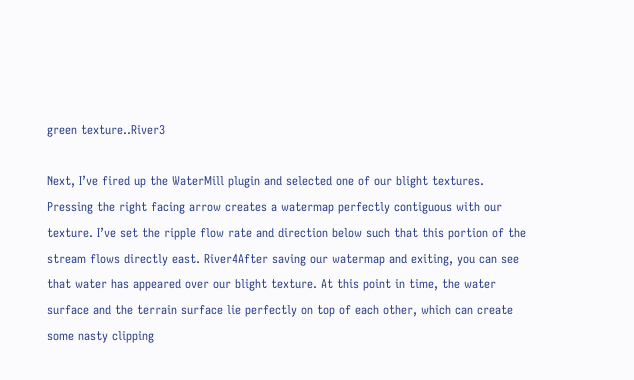green texture..River3

Next, I’ve fired up the WaterMill plugin and selected one of our blight textures. Pressing the right facing arrow creates a watermap perfectly contiguous with our texture. I’ve set the ripple flow rate and direction below such that this portion of the stream flows directly east. River4After saving our watermap and exiting, you can see that water has appeared over our blight texture. At this point in time, the water surface and the terrain surface lie perfectly on top of each other, which can create some nasty clipping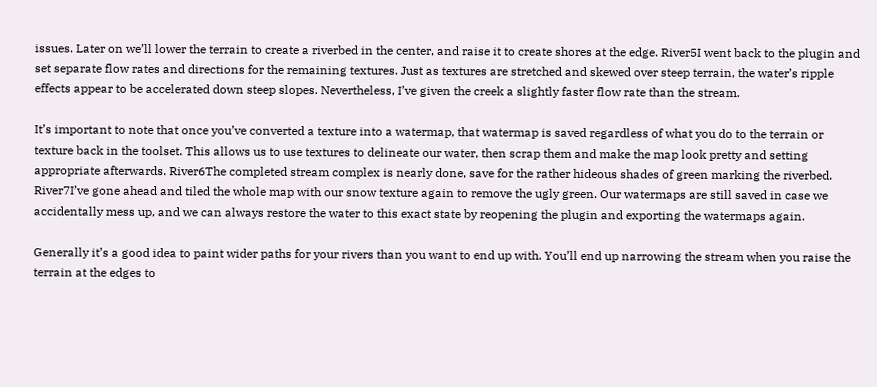issues. Later on we’ll lower the terrain to create a riverbed in the center, and raise it to create shores at the edge. River5I went back to the plugin and set separate flow rates and directions for the remaining textures. Just as textures are stretched and skewed over steep terrain, the water’s ripple effects appear to be accelerated down steep slopes. Nevertheless, I’ve given the creek a slightly faster flow rate than the stream.

It’s important to note that once you’ve converted a texture into a watermap, that watermap is saved regardless of what you do to the terrain or texture back in the toolset. This allows us to use textures to delineate our water, then scrap them and make the map look pretty and setting appropriate afterwards. River6The completed stream complex is nearly done, save for the rather hideous shades of green marking the riverbed. River7I’ve gone ahead and tiled the whole map with our snow texture again to remove the ugly green. Our watermaps are still saved in case we accidentally mess up, and we can always restore the water to this exact state by reopening the plugin and exporting the watermaps again.

Generally it’s a good idea to paint wider paths for your rivers than you want to end up with. You’ll end up narrowing the stream when you raise the terrain at the edges to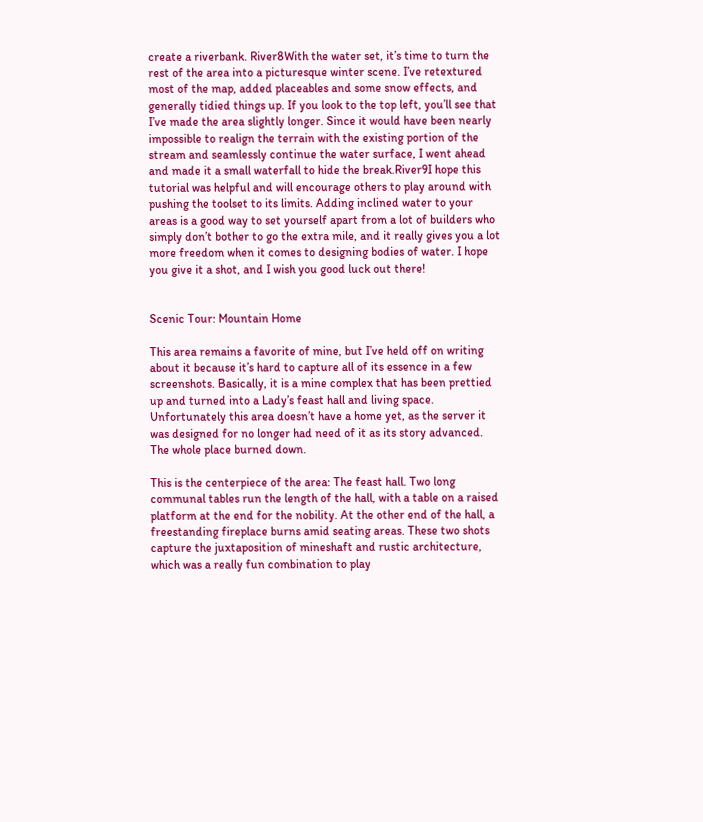create a riverbank. River8With the water set, it’s time to turn the rest of the area into a picturesque winter scene. I’ve retextured most of the map, added placeables and some snow effects, and generally tidied things up. If you look to the top left, you’ll see that I’ve made the area slightly longer. Since it would have been nearly impossible to realign the terrain with the existing portion of the stream and seamlessly continue the water surface, I went ahead and made it a small waterfall to hide the break.River9I hope this tutorial was helpful and will encourage others to play around with pushing the toolset to its limits. Adding inclined water to your areas is a good way to set yourself apart from a lot of builders who simply don’t bother to go the extra mile, and it really gives you a lot more freedom when it comes to designing bodies of water. I hope you give it a shot, and I wish you good luck out there!


Scenic Tour: Mountain Home

This area remains a favorite of mine, but I’ve held off on writing about it because it’s hard to capture all of its essence in a few screenshots. Basically, it is a mine complex that has been prettied up and turned into a Lady’s feast hall and living space. Unfortunately this area doesn’t have a home yet, as the server it was designed for no longer had need of it as its story advanced. The whole place burned down.

This is the centerpiece of the area: The feast hall. Two long communal tables run the length of the hall, with a table on a raised platform at the end for the nobility. At the other end of the hall, a freestanding fireplace burns amid seating areas. These two shots capture the juxtaposition of mineshaft and rustic architecture, which was a really fun combination to play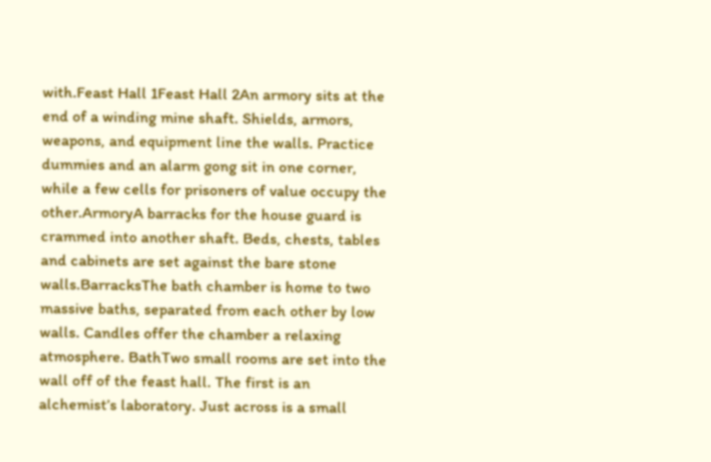with.Feast Hall 1Feast Hall 2An armory sits at the end of a winding mine shaft. Shields, armors, weapons, and equipment line the walls. Practice dummies and an alarm gong sit in one corner, while a few cells for prisoners of value occupy the other.ArmoryA barracks for the house guard is crammed into another shaft. Beds, chests, tables and cabinets are set against the bare stone walls.BarracksThe bath chamber is home to two massive baths, separated from each other by low walls. Candles offer the chamber a relaxing atmosphere. BathTwo small rooms are set into the wall off of the feast hall. The first is an alchemist’s laboratory. Just across is a small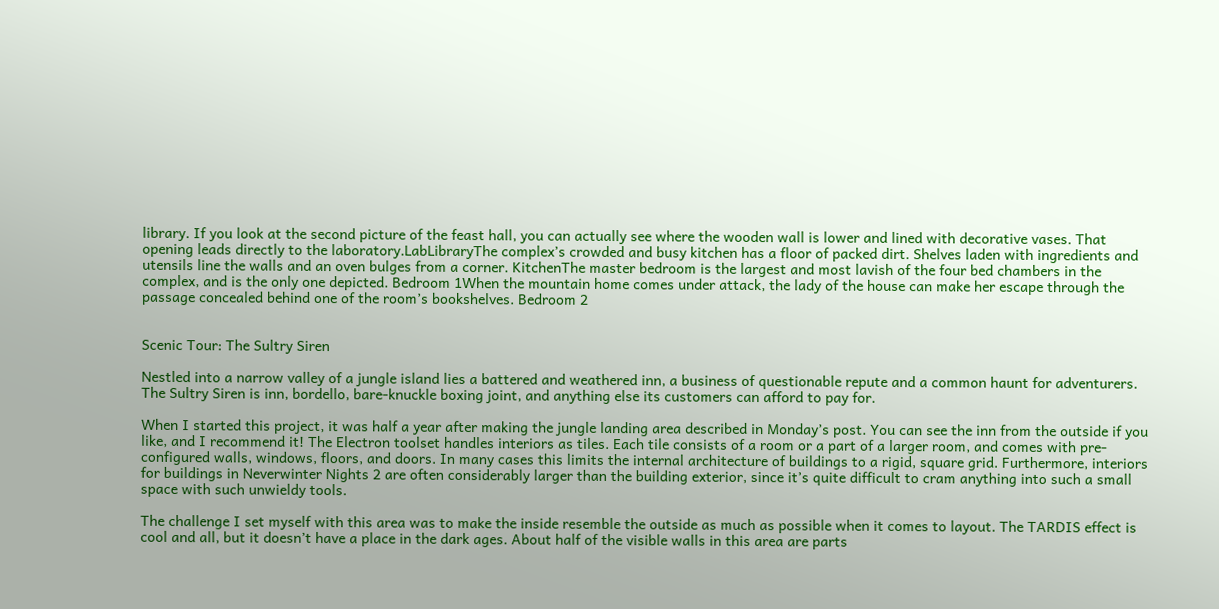library. If you look at the second picture of the feast hall, you can actually see where the wooden wall is lower and lined with decorative vases. That opening leads directly to the laboratory.LabLibraryThe complex’s crowded and busy kitchen has a floor of packed dirt. Shelves laden with ingredients and utensils line the walls and an oven bulges from a corner. KitchenThe master bedroom is the largest and most lavish of the four bed chambers in the complex, and is the only one depicted. Bedroom 1When the mountain home comes under attack, the lady of the house can make her escape through the passage concealed behind one of the room’s bookshelves. Bedroom 2


Scenic Tour: The Sultry Siren

Nestled into a narrow valley of a jungle island lies a battered and weathered inn, a business of questionable repute and a common haunt for adventurers. The Sultry Siren is inn, bordello, bare-knuckle boxing joint, and anything else its customers can afford to pay for.

When I started this project, it was half a year after making the jungle landing area described in Monday’s post. You can see the inn from the outside if you like, and I recommend it! The Electron toolset handles interiors as tiles. Each tile consists of a room or a part of a larger room, and comes with pre-configured walls, windows, floors, and doors. In many cases this limits the internal architecture of buildings to a rigid, square grid. Furthermore, interiors for buildings in Neverwinter Nights 2 are often considerably larger than the building exterior, since it’s quite difficult to cram anything into such a small space with such unwieldy tools.

The challenge I set myself with this area was to make the inside resemble the outside as much as possible when it comes to layout. The TARDIS effect is cool and all, but it doesn’t have a place in the dark ages. About half of the visible walls in this area are parts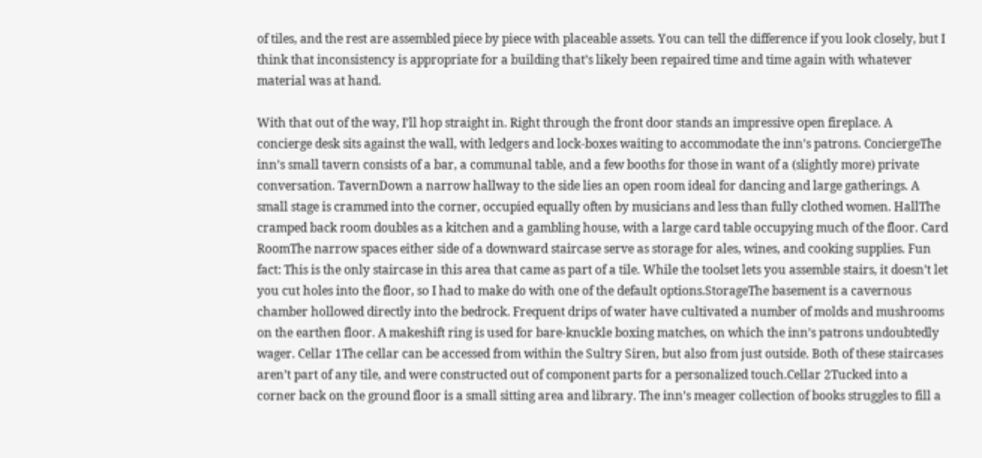of tiles, and the rest are assembled piece by piece with placeable assets. You can tell the difference if you look closely, but I think that inconsistency is appropriate for a building that’s likely been repaired time and time again with whatever material was at hand.

With that out of the way, I’ll hop straight in. Right through the front door stands an impressive open fireplace. A concierge desk sits against the wall, with ledgers and lock-boxes waiting to accommodate the inn’s patrons. ConciergeThe inn’s small tavern consists of a bar, a communal table, and a few booths for those in want of a (slightly more) private conversation. TavernDown a narrow hallway to the side lies an open room ideal for dancing and large gatherings. A small stage is crammed into the corner, occupied equally often by musicians and less than fully clothed women. HallThe cramped back room doubles as a kitchen and a gambling house, with a large card table occupying much of the floor. Card RoomThe narrow spaces either side of a downward staircase serve as storage for ales, wines, and cooking supplies. Fun fact: This is the only staircase in this area that came as part of a tile. While the toolset lets you assemble stairs, it doesn’t let you cut holes into the floor, so I had to make do with one of the default options.StorageThe basement is a cavernous chamber hollowed directly into the bedrock. Frequent drips of water have cultivated a number of molds and mushrooms on the earthen floor. A makeshift ring is used for bare-knuckle boxing matches, on which the inn’s patrons undoubtedly wager. Cellar 1The cellar can be accessed from within the Sultry Siren, but also from just outside. Both of these staircases aren’t part of any tile, and were constructed out of component parts for a personalized touch.Cellar 2Tucked into a corner back on the ground floor is a small sitting area and library. The inn’s meager collection of books struggles to fill a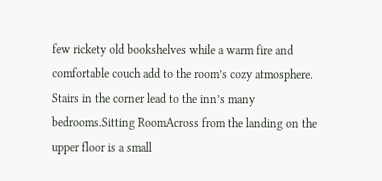few rickety old bookshelves while a warm fire and comfortable couch add to the room’s cozy atmosphere. Stairs in the corner lead to the inn’s many bedrooms.Sitting RoomAcross from the landing on the upper floor is a small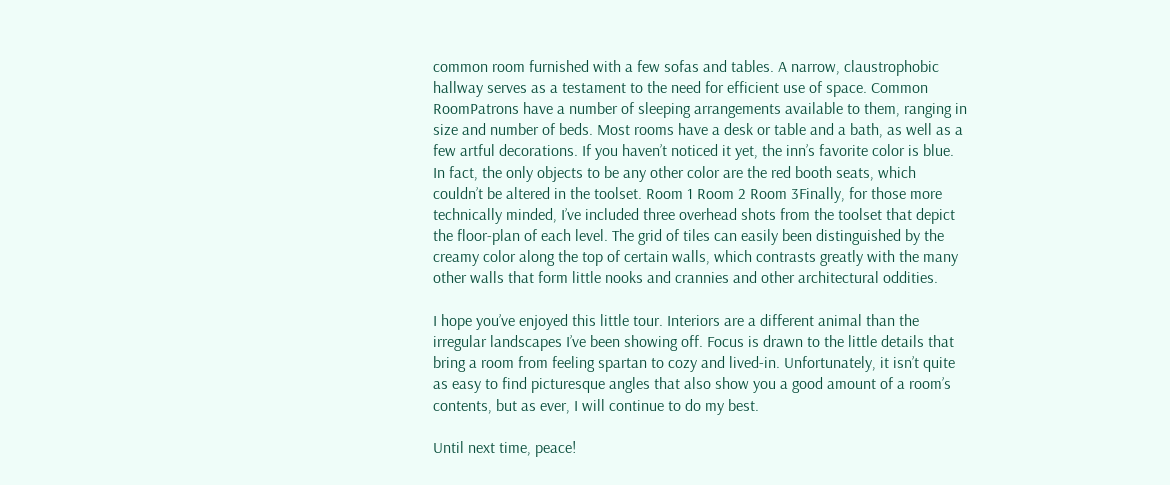common room furnished with a few sofas and tables. A narrow, claustrophobic hallway serves as a testament to the need for efficient use of space. Common RoomPatrons have a number of sleeping arrangements available to them, ranging in size and number of beds. Most rooms have a desk or table and a bath, as well as a few artful decorations. If you haven’t noticed it yet, the inn’s favorite color is blue. In fact, the only objects to be any other color are the red booth seats, which couldn’t be altered in the toolset. Room 1 Room 2 Room 3Finally, for those more technically minded, I’ve included three overhead shots from the toolset that depict the floor-plan of each level. The grid of tiles can easily been distinguished by the creamy color along the top of certain walls, which contrasts greatly with the many other walls that form little nooks and crannies and other architectural oddities.

I hope you’ve enjoyed this little tour. Interiors are a different animal than the irregular landscapes I’ve been showing off. Focus is drawn to the little details that bring a room from feeling spartan to cozy and lived-in. Unfortunately, it isn’t quite as easy to find picturesque angles that also show you a good amount of a room’s contents, but as ever, I will continue to do my best.

Until next time, peace!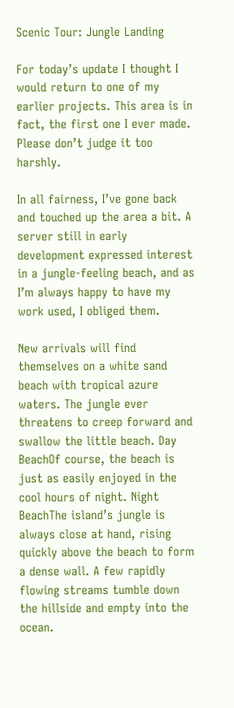Scenic Tour: Jungle Landing

For today’s update I thought I would return to one of my earlier projects. This area is in fact, the first one I ever made. Please don’t judge it too harshly.

In all fairness, I’ve gone back and touched up the area a bit. A server still in early development expressed interest in a jungle-feeling beach, and as I’m always happy to have my work used, I obliged them.

New arrivals will find themselves on a white sand beach with tropical azure waters. The jungle ever threatens to creep forward and swallow the little beach. Day BeachOf course, the beach is just as easily enjoyed in the cool hours of night. Night BeachThe island’s jungle is always close at hand, rising quickly above the beach to form a dense wall. A few rapidly flowing streams tumble down the hillside and empty into the ocean.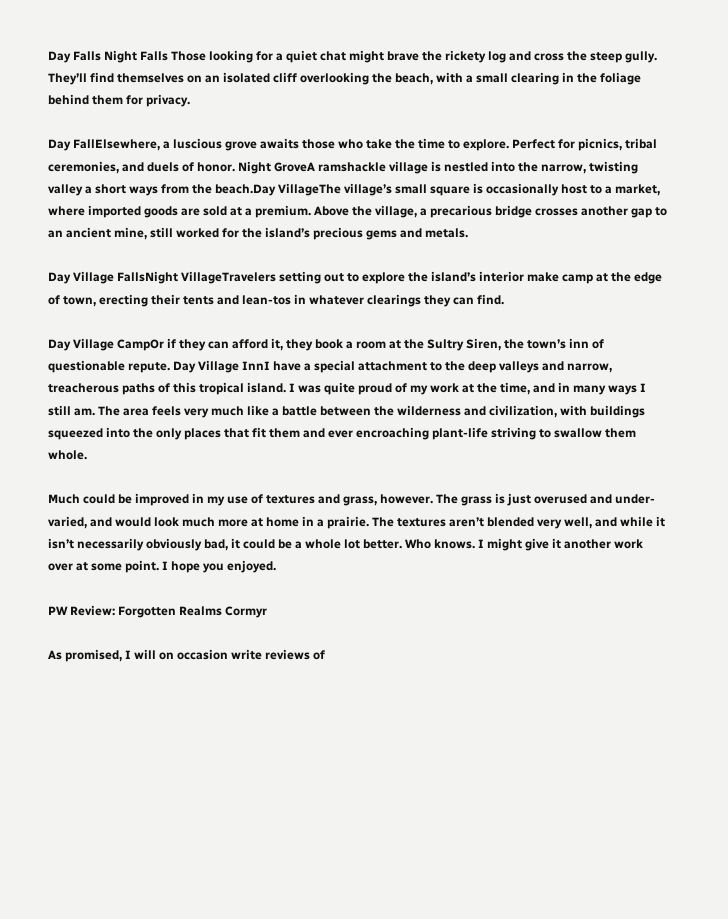Day Falls Night Falls Those looking for a quiet chat might brave the rickety log and cross the steep gully. They’ll find themselves on an isolated cliff overlooking the beach, with a small clearing in the foliage behind them for privacy.

Day FallElsewhere, a luscious grove awaits those who take the time to explore. Perfect for picnics, tribal ceremonies, and duels of honor. Night GroveA ramshackle village is nestled into the narrow, twisting valley a short ways from the beach.Day VillageThe village’s small square is occasionally host to a market, where imported goods are sold at a premium. Above the village, a precarious bridge crosses another gap to an ancient mine, still worked for the island’s precious gems and metals.

Day Village FallsNight VillageTravelers setting out to explore the island’s interior make camp at the edge of town, erecting their tents and lean-tos in whatever clearings they can find.

Day Village CampOr if they can afford it, they book a room at the Sultry Siren, the town’s inn of questionable repute. Day Village InnI have a special attachment to the deep valleys and narrow, treacherous paths of this tropical island. I was quite proud of my work at the time, and in many ways I still am. The area feels very much like a battle between the wilderness and civilization, with buildings squeezed into the only places that fit them and ever encroaching plant-life striving to swallow them whole.

Much could be improved in my use of textures and grass, however. The grass is just overused and under-varied, and would look much more at home in a prairie. The textures aren’t blended very well, and while it isn’t necessarily obviously bad, it could be a whole lot better. Who knows. I might give it another work over at some point. I hope you enjoyed.

PW Review: Forgotten Realms Cormyr

As promised, I will on occasion write reviews of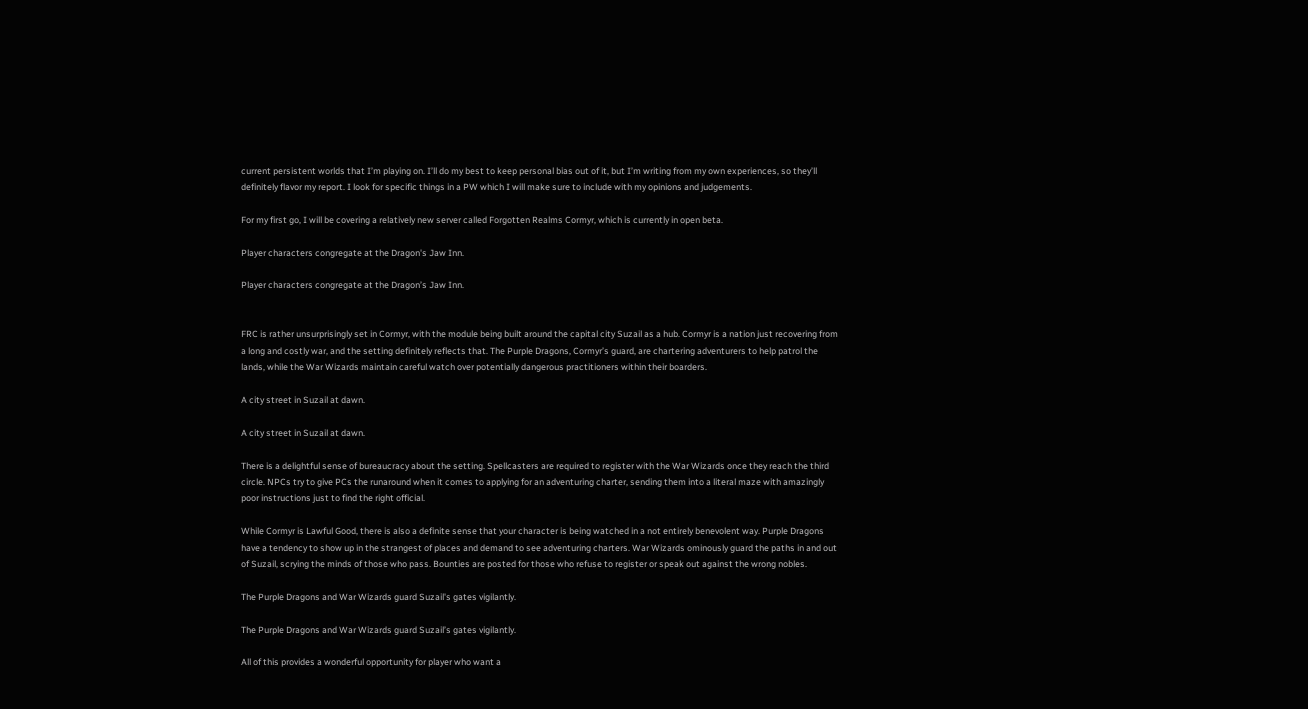current persistent worlds that I’m playing on. I’ll do my best to keep personal bias out of it, but I’m writing from my own experiences, so they’ll definitely flavor my report. I look for specific things in a PW which I will make sure to include with my opinions and judgements.

For my first go, I will be covering a relatively new server called Forgotten Realms Cormyr, which is currently in open beta.

Player characters congregate at the Dragon's Jaw Inn.

Player characters congregate at the Dragon’s Jaw Inn.


FRC is rather unsurprisingly set in Cormyr, with the module being built around the capital city Suzail as a hub. Cormyr is a nation just recovering from a long and costly war, and the setting definitely reflects that. The Purple Dragons, Cormyr’s guard, are chartering adventurers to help patrol the lands, while the War Wizards maintain careful watch over potentially dangerous practitioners within their boarders.

A city street in Suzail at dawn.

A city street in Suzail at dawn.

There is a delightful sense of bureaucracy about the setting. Spellcasters are required to register with the War Wizards once they reach the third circle. NPCs try to give PCs the runaround when it comes to applying for an adventuring charter, sending them into a literal maze with amazingly poor instructions just to find the right official.

While Cormyr is Lawful Good, there is also a definite sense that your character is being watched in a not entirely benevolent way. Purple Dragons have a tendency to show up in the strangest of places and demand to see adventuring charters. War Wizards ominously guard the paths in and out of Suzail, scrying the minds of those who pass. Bounties are posted for those who refuse to register or speak out against the wrong nobles.

The Purple Dragons and War Wizards guard Suzail's gates vigilantly.

The Purple Dragons and War Wizards guard Suzail’s gates vigilantly.

All of this provides a wonderful opportunity for player who want a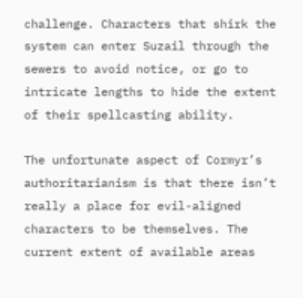challenge. Characters that shirk the system can enter Suzail through the sewers to avoid notice, or go to intricate lengths to hide the extent of their spellcasting ability.

The unfortunate aspect of Cormyr’s authoritarianism is that there isn’t really a place for evil-aligned characters to be themselves. The current extent of available areas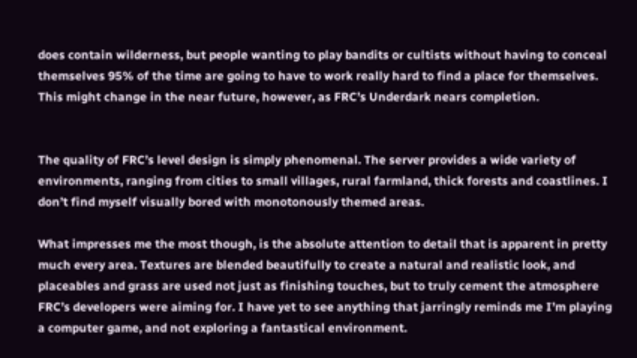does contain wilderness, but people wanting to play bandits or cultists without having to conceal themselves 95% of the time are going to have to work really hard to find a place for themselves. This might change in the near future, however, as FRC’s Underdark nears completion.


The quality of FRC’s level design is simply phenomenal. The server provides a wide variety of environments, ranging from cities to small villages, rural farmland, thick forests and coastlines. I don’t find myself visually bored with monotonously themed areas.

What impresses me the most though, is the absolute attention to detail that is apparent in pretty much every area. Textures are blended beautifully to create a natural and realistic look, and placeables and grass are used not just as finishing touches, but to truly cement the atmosphere FRC’s developers were aiming for. I have yet to see anything that jarringly reminds me I’m playing a computer game, and not exploring a fantastical environment.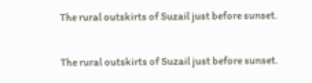The rural outskirts of Suzail just before sunset.

The rural outskirts of Suzail just before sunset.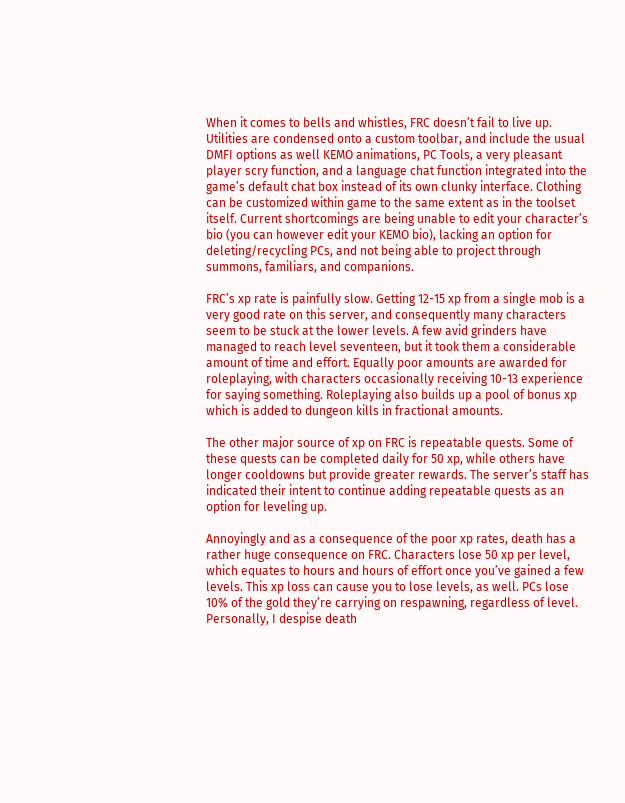When it comes to bells and whistles, FRC doesn’t fail to live up. Utilities are condensed onto a custom toolbar, and include the usual DMFI options as well KEMO animations, PC Tools, a very pleasant player scry function, and a language chat function integrated into the game’s default chat box instead of its own clunky interface. Clothing can be customized within game to the same extent as in the toolset itself. Current shortcomings are being unable to edit your character’s bio (you can however edit your KEMO bio), lacking an option for deleting/recycling PCs, and not being able to project through summons, familiars, and companions.

FRC’s xp rate is painfully slow. Getting 12-15 xp from a single mob is a very good rate on this server, and consequently many characters seem to be stuck at the lower levels. A few avid grinders have managed to reach level seventeen, but it took them a considerable amount of time and effort. Equally poor amounts are awarded for roleplaying, with characters occasionally receiving 10-13 experience for saying something. Roleplaying also builds up a pool of bonus xp which is added to dungeon kills in fractional amounts.

The other major source of xp on FRC is repeatable quests. Some of these quests can be completed daily for 50 xp, while others have longer cooldowns but provide greater rewards. The server’s staff has indicated their intent to continue adding repeatable quests as an option for leveling up.

Annoyingly and as a consequence of the poor xp rates, death has a rather huge consequence on FRC. Characters lose 50 xp per level, which equates to hours and hours of effort once you’ve gained a few levels. This xp loss can cause you to lose levels, as well. PCs lose 10% of the gold they’re carrying on respawning, regardless of level. Personally, I despise death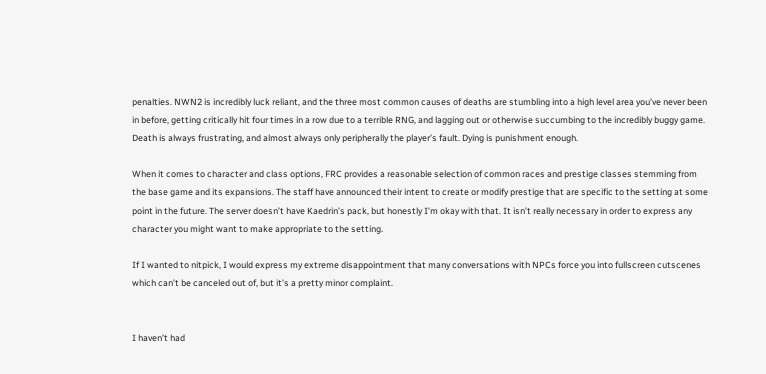penalties. NWN2 is incredibly luck reliant, and the three most common causes of deaths are stumbling into a high level area you’ve never been in before, getting critically hit four times in a row due to a terrible RNG, and lagging out or otherwise succumbing to the incredibly buggy game. Death is always frustrating, and almost always only peripherally the player’s fault. Dying is punishment enough.

When it comes to character and class options, FRC provides a reasonable selection of common races and prestige classes stemming from the base game and its expansions. The staff have announced their intent to create or modify prestige that are specific to the setting at some point in the future. The server doesn’t have Kaedrin’s pack, but honestly I’m okay with that. It isn’t really necessary in order to express any character you might want to make appropriate to the setting.

If I wanted to nitpick, I would express my extreme disappointment that many conversations with NPCs force you into fullscreen cutscenes which can’t be canceled out of, but it’s a pretty minor complaint.


I haven’t had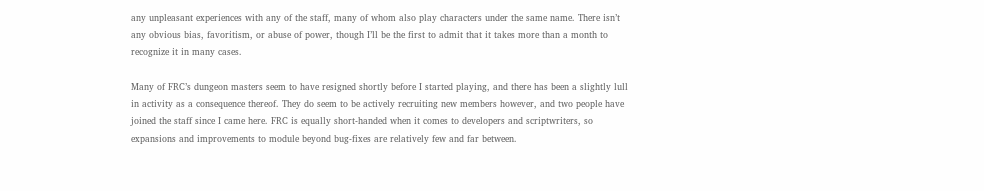any unpleasant experiences with any of the staff, many of whom also play characters under the same name. There isn’t any obvious bias, favoritism, or abuse of power, though I’ll be the first to admit that it takes more than a month to recognize it in many cases.

Many of FRC’s dungeon masters seem to have resigned shortly before I started playing, and there has been a slightly lull in activity as a consequence thereof. They do seem to be actively recruiting new members however, and two people have joined the staff since I came here. FRC is equally short-handed when it comes to developers and scriptwriters, so expansions and improvements to module beyond bug-fixes are relatively few and far between.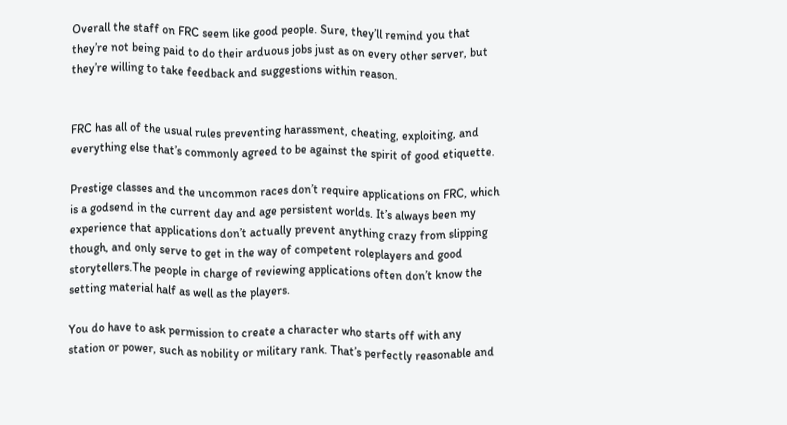Overall the staff on FRC seem like good people. Sure, they’ll remind you that they’re not being paid to do their arduous jobs just as on every other server, but they’re willing to take feedback and suggestions within reason.


FRC has all of the usual rules preventing harassment, cheating, exploiting, and everything else that’s commonly agreed to be against the spirit of good etiquette.

Prestige classes and the uncommon races don’t require applications on FRC, which is a godsend in the current day and age persistent worlds. It’s always been my experience that applications don’t actually prevent anything crazy from slipping though, and only serve to get in the way of competent roleplayers and good storytellers.The people in charge of reviewing applications often don’t know the setting material half as well as the players.

You do have to ask permission to create a character who starts off with any station or power, such as nobility or military rank. That’s perfectly reasonable and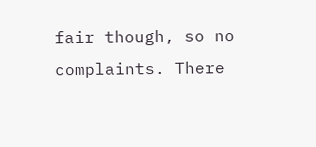fair though, so no complaints. There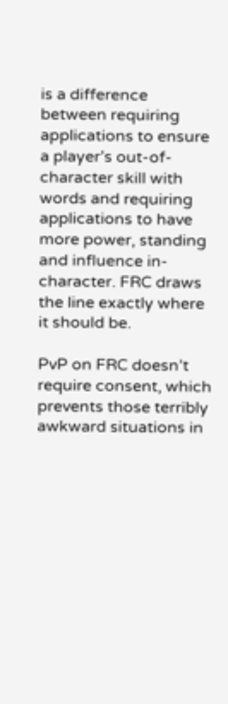is a difference between requiring applications to ensure a player’s out-of-character skill with words and requiring applications to have more power, standing and influence in-character. FRC draws the line exactly where it should be.

PvP on FRC doesn’t require consent, which prevents those terribly awkward situations in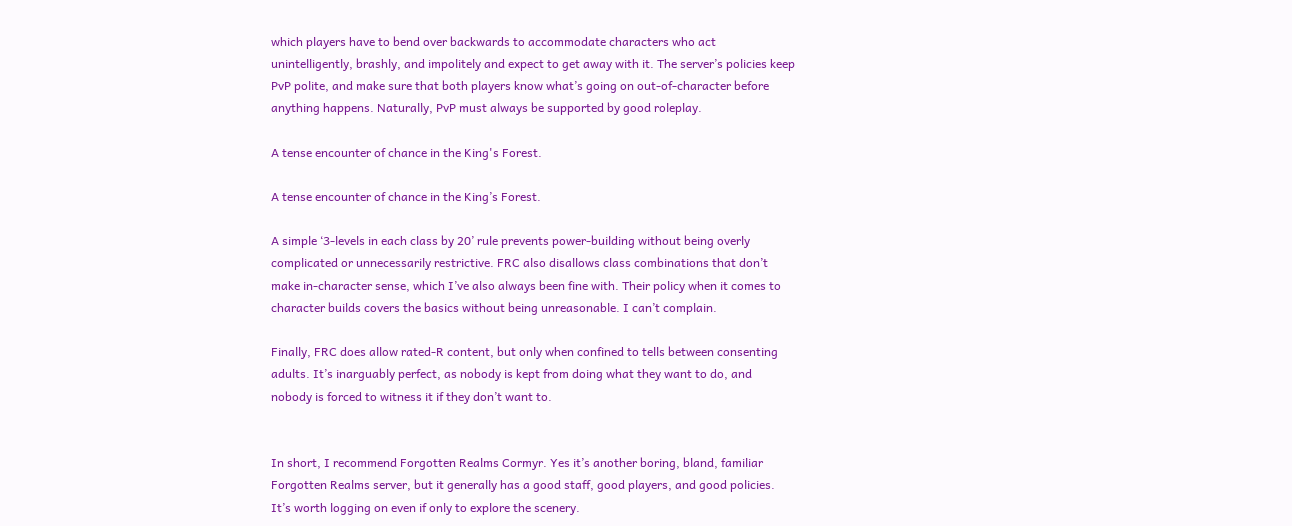which players have to bend over backwards to accommodate characters who act unintelligently, brashly, and impolitely and expect to get away with it. The server’s policies keep PvP polite, and make sure that both players know what’s going on out-of-character before anything happens. Naturally, PvP must always be supported by good roleplay.

A tense encounter of chance in the King's Forest.

A tense encounter of chance in the King’s Forest.

A simple ‘3-levels in each class by 20’ rule prevents power-building without being overly complicated or unnecessarily restrictive. FRC also disallows class combinations that don’t make in-character sense, which I’ve also always been fine with. Their policy when it comes to character builds covers the basics without being unreasonable. I can’t complain.

Finally, FRC does allow rated-R content, but only when confined to tells between consenting adults. It’s inarguably perfect, as nobody is kept from doing what they want to do, and nobody is forced to witness it if they don’t want to.


In short, I recommend Forgotten Realms Cormyr. Yes it’s another boring, bland, familiar Forgotten Realms server, but it generally has a good staff, good players, and good policies. It’s worth logging on even if only to explore the scenery.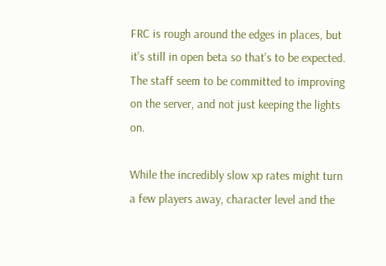FRC is rough around the edges in places, but it’s still in open beta so that’s to be expected. The staff seem to be committed to improving on the server, and not just keeping the lights on.

While the incredibly slow xp rates might turn a few players away, character level and the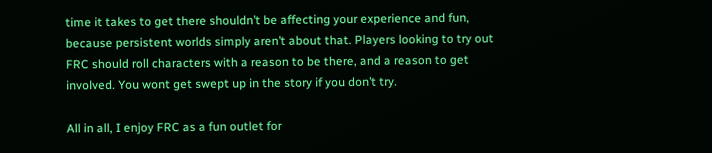time it takes to get there shouldn’t be affecting your experience and fun, because persistent worlds simply aren’t about that. Players looking to try out FRC should roll characters with a reason to be there, and a reason to get involved. You wont get swept up in the story if you don’t try.

All in all, I enjoy FRC as a fun outlet for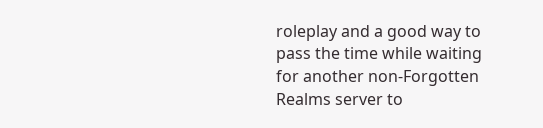roleplay and a good way to pass the time while waiting for another non-Forgotten Realms server to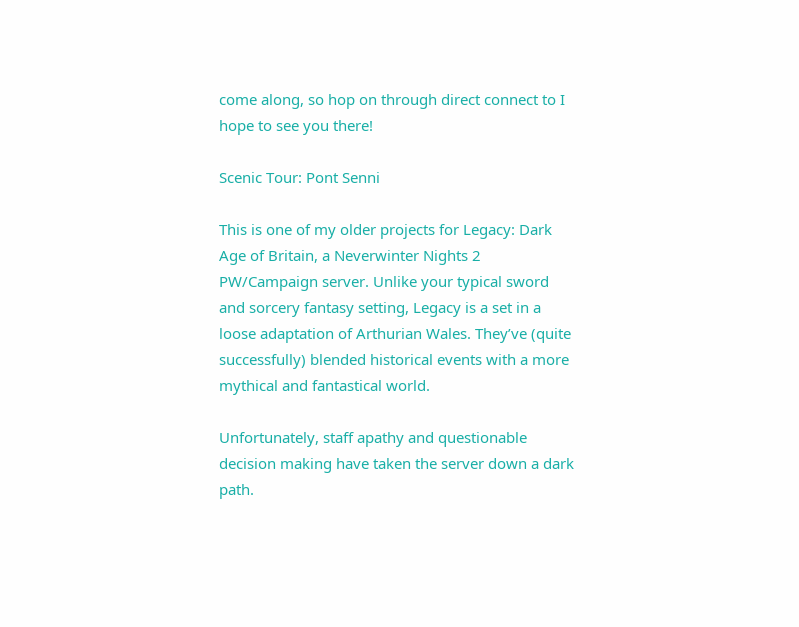come along, so hop on through direct connect to I hope to see you there!

Scenic Tour: Pont Senni

This is one of my older projects for Legacy: Dark Age of Britain, a Neverwinter Nights 2 PW/Campaign server. Unlike your typical sword and sorcery fantasy setting, Legacy is a set in a loose adaptation of Arthurian Wales. They’ve (quite successfully) blended historical events with a more mythical and fantastical world.

Unfortunately, staff apathy and questionable decision making have taken the server down a dark path.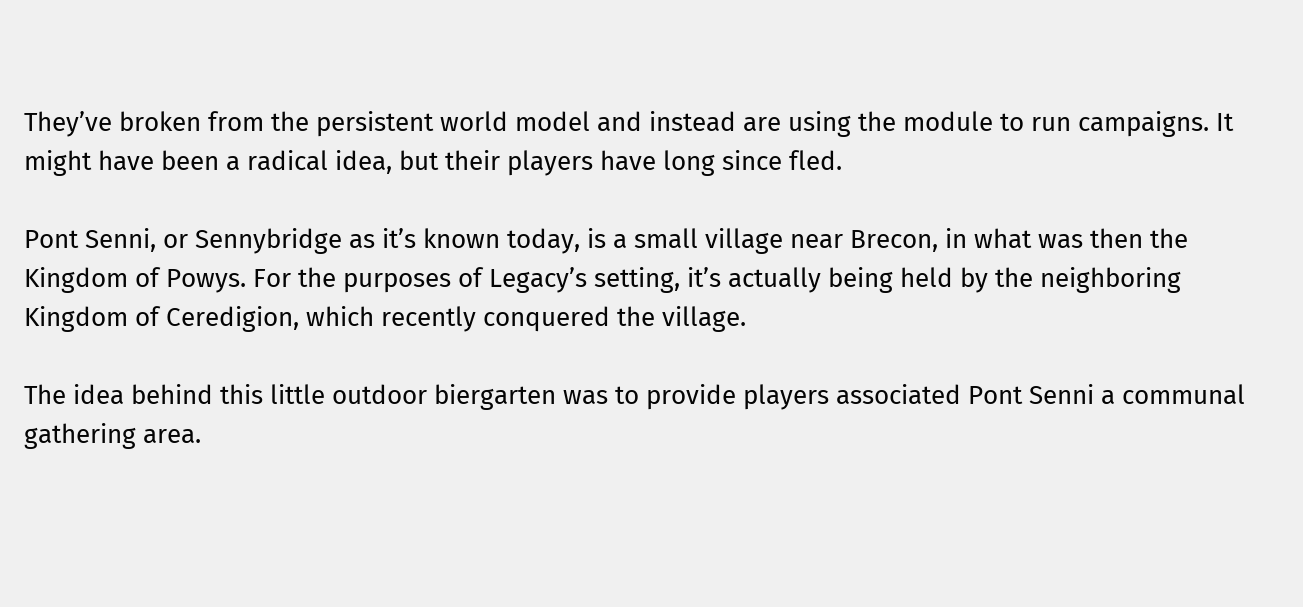They’ve broken from the persistent world model and instead are using the module to run campaigns. It might have been a radical idea, but their players have long since fled.

Pont Senni, or Sennybridge as it’s known today, is a small village near Brecon, in what was then the Kingdom of Powys. For the purposes of Legacy’s setting, it’s actually being held by the neighboring Kingdom of Ceredigion, which recently conquered the village.

The idea behind this little outdoor biergarten was to provide players associated Pont Senni a communal gathering area.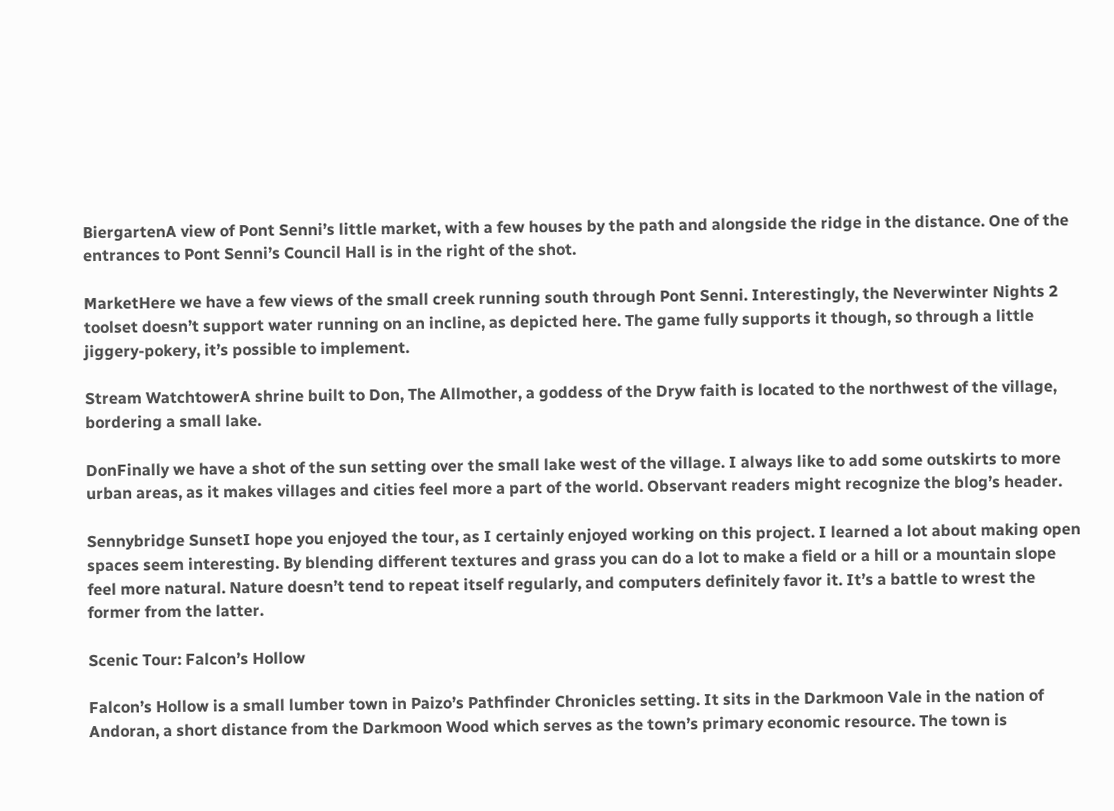BiergartenA view of Pont Senni’s little market, with a few houses by the path and alongside the ridge in the distance. One of the entrances to Pont Senni’s Council Hall is in the right of the shot.

MarketHere we have a few views of the small creek running south through Pont Senni. Interestingly, the Neverwinter Nights 2 toolset doesn’t support water running on an incline, as depicted here. The game fully supports it though, so through a little jiggery-pokery, it’s possible to implement.

Stream WatchtowerA shrine built to Don, The Allmother, a goddess of the Dryw faith is located to the northwest of the village, bordering a small lake.

DonFinally we have a shot of the sun setting over the small lake west of the village. I always like to add some outskirts to more urban areas, as it makes villages and cities feel more a part of the world. Observant readers might recognize the blog’s header.

Sennybridge SunsetI hope you enjoyed the tour, as I certainly enjoyed working on this project. I learned a lot about making open spaces seem interesting. By blending different textures and grass you can do a lot to make a field or a hill or a mountain slope feel more natural. Nature doesn’t tend to repeat itself regularly, and computers definitely favor it. It’s a battle to wrest the former from the latter.

Scenic Tour: Falcon’s Hollow

Falcon’s Hollow is a small lumber town in Paizo’s Pathfinder Chronicles setting. It sits in the Darkmoon Vale in the nation of Andoran, a short distance from the Darkmoon Wood which serves as the town’s primary economic resource. The town is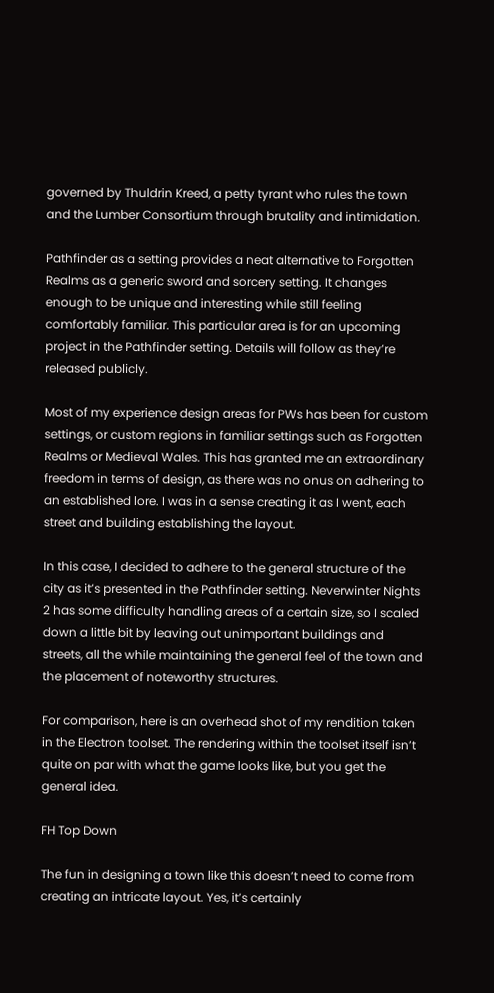governed by Thuldrin Kreed, a petty tyrant who rules the town and the Lumber Consortium through brutality and intimidation.

Pathfinder as a setting provides a neat alternative to Forgotten Realms as a generic sword and sorcery setting. It changes enough to be unique and interesting while still feeling comfortably familiar. This particular area is for an upcoming project in the Pathfinder setting. Details will follow as they’re released publicly.

Most of my experience design areas for PWs has been for custom settings, or custom regions in familiar settings such as Forgotten Realms or Medieval Wales. This has granted me an extraordinary freedom in terms of design, as there was no onus on adhering to an established lore. I was in a sense creating it as I went, each street and building establishing the layout.

In this case, I decided to adhere to the general structure of the city as it’s presented in the Pathfinder setting. Neverwinter Nights 2 has some difficulty handling areas of a certain size, so I scaled down a little bit by leaving out unimportant buildings and streets, all the while maintaining the general feel of the town and the placement of noteworthy structures.

For comparison, here is an overhead shot of my rendition taken in the Electron toolset. The rendering within the toolset itself isn’t quite on par with what the game looks like, but you get the general idea.

FH Top Down

The fun in designing a town like this doesn’t need to come from creating an intricate layout. Yes, it’s certainly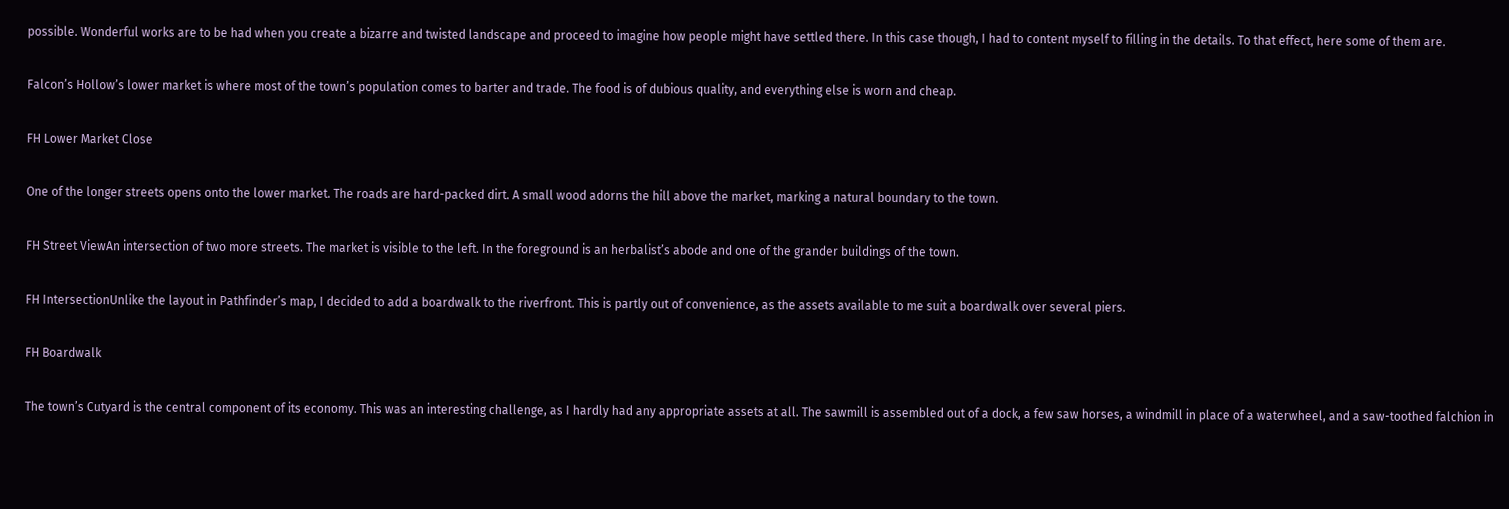possible. Wonderful works are to be had when you create a bizarre and twisted landscape and proceed to imagine how people might have settled there. In this case though, I had to content myself to filling in the details. To that effect, here some of them are.

Falcon’s Hollow’s lower market is where most of the town’s population comes to barter and trade. The food is of dubious quality, and everything else is worn and cheap.

FH Lower Market Close

One of the longer streets opens onto the lower market. The roads are hard-packed dirt. A small wood adorns the hill above the market, marking a natural boundary to the town.

FH Street ViewAn intersection of two more streets. The market is visible to the left. In the foreground is an herbalist’s abode and one of the grander buildings of the town.

FH IntersectionUnlike the layout in Pathfinder’s map, I decided to add a boardwalk to the riverfront. This is partly out of convenience, as the assets available to me suit a boardwalk over several piers.

FH Boardwalk

The town’s Cutyard is the central component of its economy. This was an interesting challenge, as I hardly had any appropriate assets at all. The sawmill is assembled out of a dock, a few saw horses, a windmill in place of a waterwheel, and a saw-toothed falchion in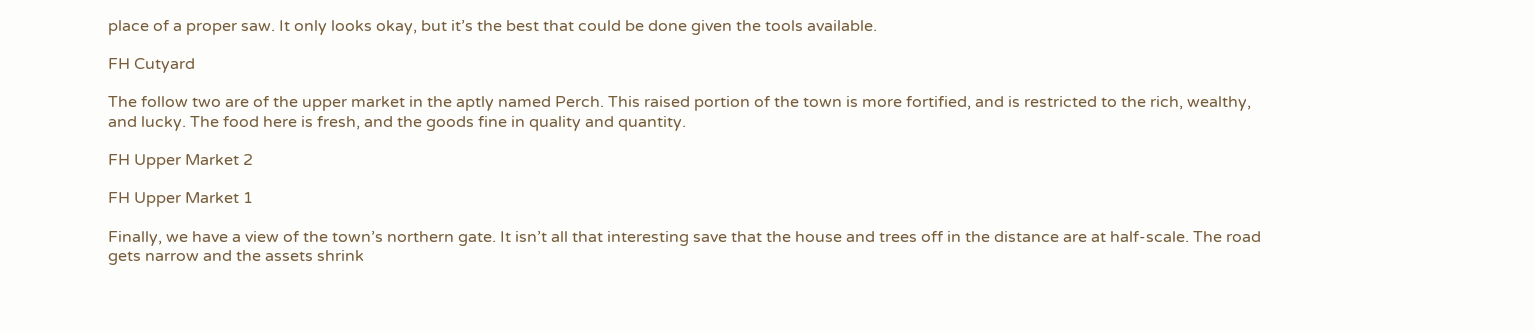place of a proper saw. It only looks okay, but it’s the best that could be done given the tools available.

FH Cutyard

The follow two are of the upper market in the aptly named Perch. This raised portion of the town is more fortified, and is restricted to the rich, wealthy, and lucky. The food here is fresh, and the goods fine in quality and quantity.

FH Upper Market 2

FH Upper Market 1

Finally, we have a view of the town’s northern gate. It isn’t all that interesting save that the house and trees off in the distance are at half-scale. The road gets narrow and the assets shrink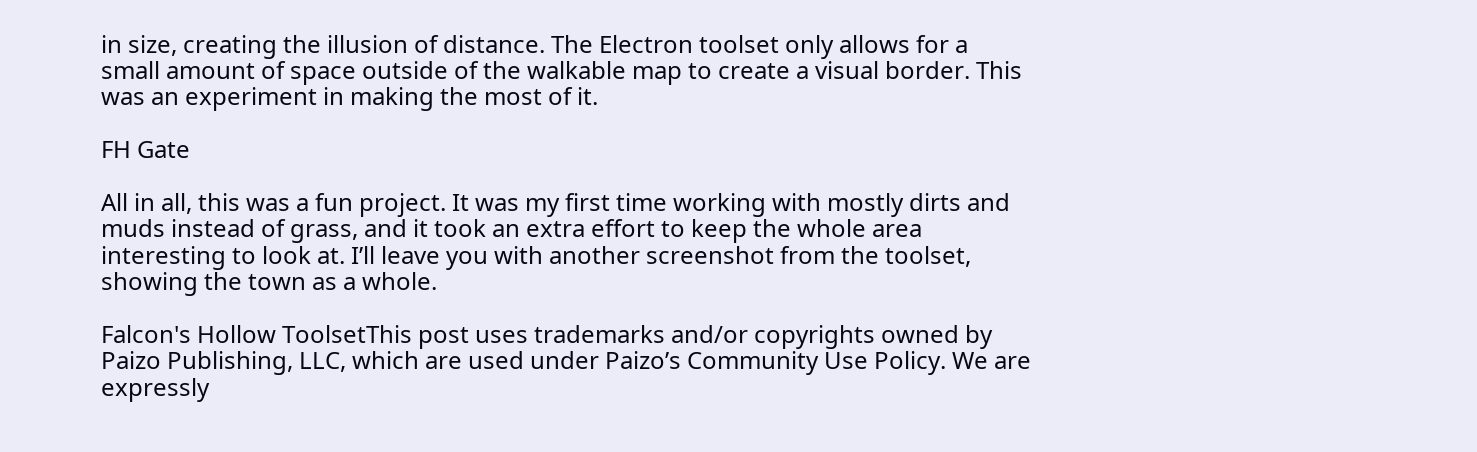in size, creating the illusion of distance. The Electron toolset only allows for a small amount of space outside of the walkable map to create a visual border. This was an experiment in making the most of it.

FH Gate

All in all, this was a fun project. It was my first time working with mostly dirts and muds instead of grass, and it took an extra effort to keep the whole area interesting to look at. I’ll leave you with another screenshot from the toolset, showing the town as a whole.

Falcon's Hollow ToolsetThis post uses trademarks and/or copyrights owned by Paizo Publishing, LLC, which are used under Paizo’s Community Use Policy. We are expressly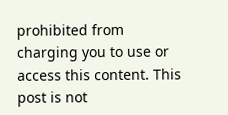prohibited from charging you to use or access this content. This post is not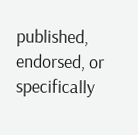published, endorsed, or specifically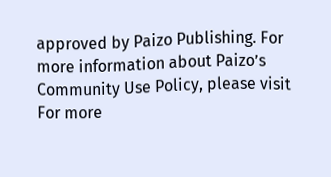approved by Paizo Publishing. For more information about Paizo’s Community Use Policy, please visit For more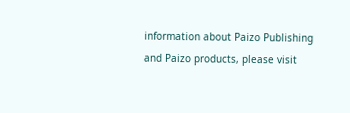information about Paizo Publishing and Paizo products, please visit